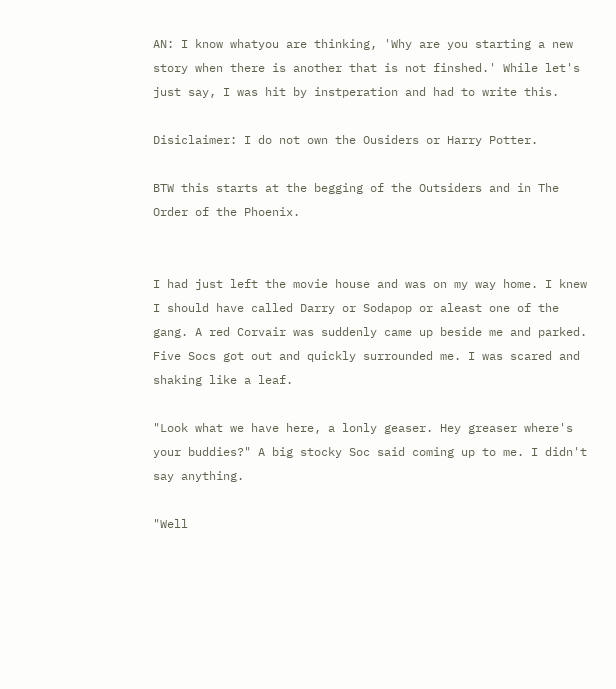AN: I know whatyou are thinking, 'Why are you starting a new story when there is another that is not finshed.' While let's just say, I was hit by instperation and had to write this.

Disiclaimer: I do not own the Ousiders or Harry Potter.

BTW this starts at the begging of the Outsiders and in The Order of the Phoenix.


I had just left the movie house and was on my way home. I knew I should have called Darry or Sodapop or aleast one of the gang. A red Corvair was suddenly came up beside me and parked. Five Socs got out and quickly surrounded me. I was scared and shaking like a leaf.

"Look what we have here, a lonly geaser. Hey greaser where's your buddies?" A big stocky Soc said coming up to me. I didn't say anything.

"Well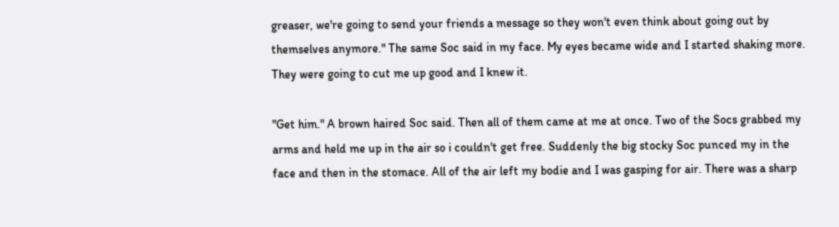greaser, we're going to send your friends a message so they won't even think about going out by themselves anymore." The same Soc said in my face. My eyes became wide and I started shaking more. They were going to cut me up good and I knew it.

"Get him." A brown haired Soc said. Then all of them came at me at once. Two of the Socs grabbed my arms and held me up in the air so i couldn't get free. Suddenly the big stocky Soc punced my in the face and then in the stomace. All of the air left my bodie and I was gasping for air. There was a sharp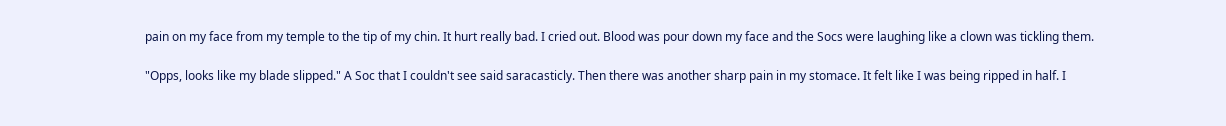pain on my face from my temple to the tip of my chin. It hurt really bad. I cried out. Blood was pour down my face and the Socs were laughing like a clown was tickling them.

"Opps, looks like my blade slipped." A Soc that I couldn't see said saracasticly. Then there was another sharp pain in my stomace. It felt like I was being ripped in half. I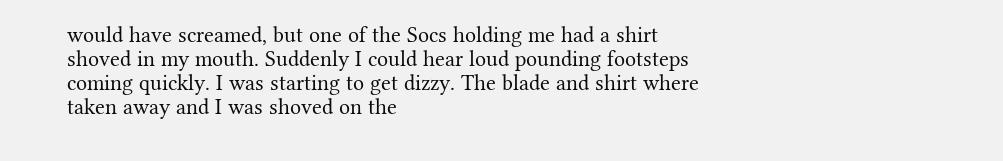would have screamed, but one of the Socs holding me had a shirt shoved in my mouth. Suddenly I could hear loud pounding footsteps coming quickly. I was starting to get dizzy. The blade and shirt where taken away and I was shoved on the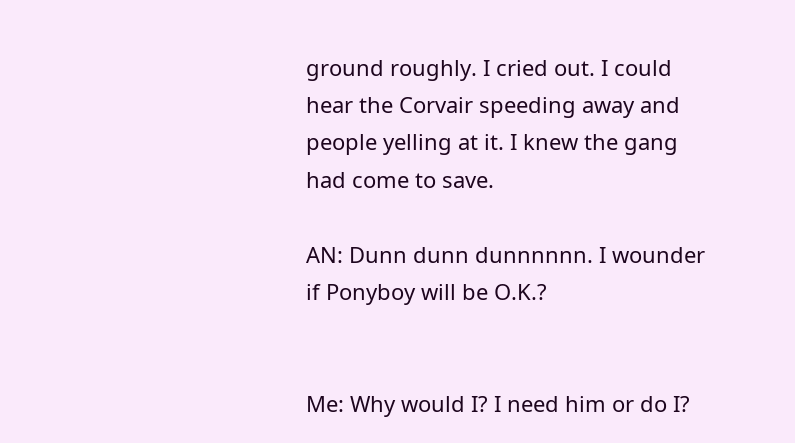ground roughly. I cried out. I could hear the Corvair speeding away and people yelling at it. I knew the gang had come to save.

AN: Dunn dunn dunnnnnn. I wounder if Ponyboy will be O.K.?


Me: Why would I? I need him or do I?